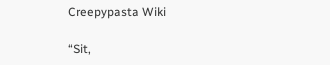Creepypasta Wiki

“Sit,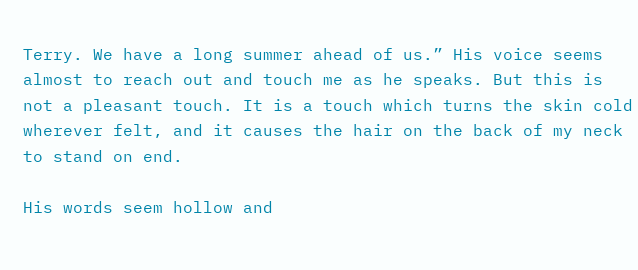Terry. We have a long summer ahead of us.” His voice seems almost to reach out and touch me as he speaks. But this is not a pleasant touch. It is a touch which turns the skin cold wherever felt, and it causes the hair on the back of my neck to stand on end.

His words seem hollow and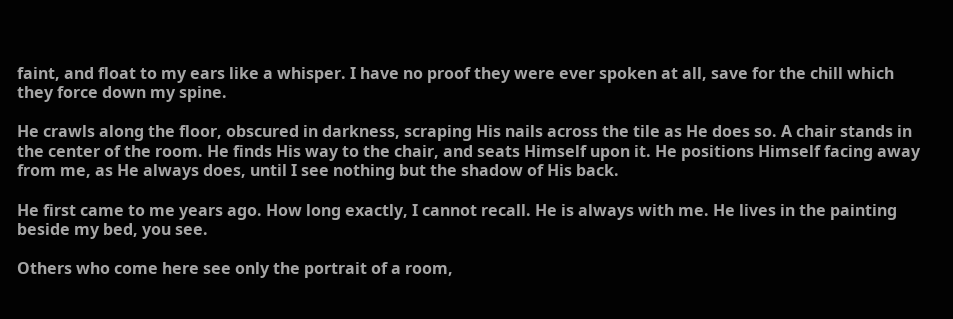faint, and float to my ears like a whisper. I have no proof they were ever spoken at all, save for the chill which they force down my spine.

He crawls along the floor, obscured in darkness, scraping His nails across the tile as He does so. A chair stands in the center of the room. He finds His way to the chair, and seats Himself upon it. He positions Himself facing away from me, as He always does, until I see nothing but the shadow of His back.

He first came to me years ago. How long exactly, I cannot recall. He is always with me. He lives in the painting beside my bed, you see.

Others who come here see only the portrait of a room,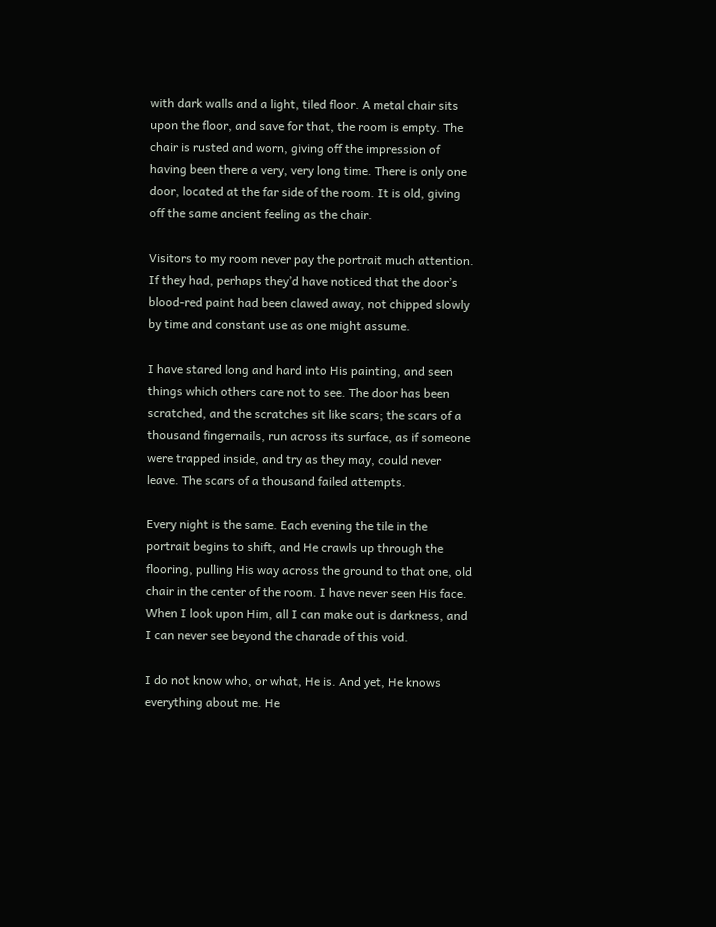with dark walls and a light, tiled floor. A metal chair sits upon the floor, and save for that, the room is empty. The chair is rusted and worn, giving off the impression of having been there a very, very long time. There is only one door, located at the far side of the room. It is old, giving off the same ancient feeling as the chair.

Visitors to my room never pay the portrait much attention. If they had, perhaps they’d have noticed that the door’s blood-red paint had been clawed away, not chipped slowly by time and constant use as one might assume.

I have stared long and hard into His painting, and seen things which others care not to see. The door has been scratched, and the scratches sit like scars; the scars of a thousand fingernails, run across its surface, as if someone were trapped inside, and try as they may, could never leave. The scars of a thousand failed attempts.

Every night is the same. Each evening the tile in the portrait begins to shift, and He crawls up through the flooring, pulling His way across the ground to that one, old chair in the center of the room. I have never seen His face. When I look upon Him, all I can make out is darkness, and I can never see beyond the charade of this void.

I do not know who, or what, He is. And yet, He knows everything about me. He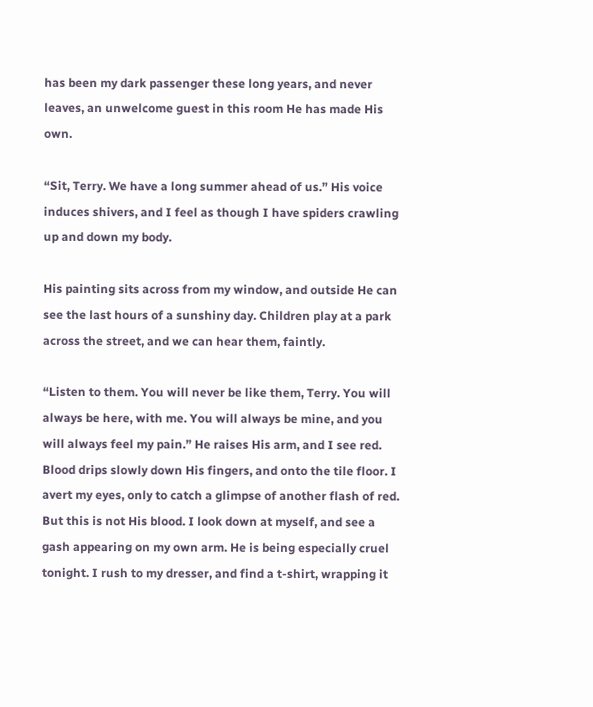has been my dark passenger these long years, and never leaves, an unwelcome guest in this room He has made His own.

“Sit, Terry. We have a long summer ahead of us.” His voice induces shivers, and I feel as though I have spiders crawling up and down my body.

His painting sits across from my window, and outside He can see the last hours of a sunshiny day. Children play at a park across the street, and we can hear them, faintly.

“Listen to them. You will never be like them, Terry. You will always be here, with me. You will always be mine, and you will always feel my pain.” He raises His arm, and I see red. Blood drips slowly down His fingers, and onto the tile floor. I avert my eyes, only to catch a glimpse of another flash of red. But this is not His blood. I look down at myself, and see a gash appearing on my own arm. He is being especially cruel tonight. I rush to my dresser, and find a t-shirt, wrapping it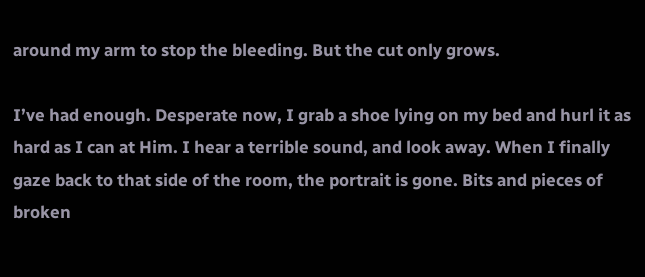around my arm to stop the bleeding. But the cut only grows.

I’ve had enough. Desperate now, I grab a shoe lying on my bed and hurl it as hard as I can at Him. I hear a terrible sound, and look away. When I finally gaze back to that side of the room, the portrait is gone. Bits and pieces of broken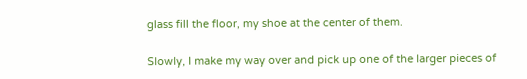glass fill the floor, my shoe at the center of them.

Slowly, I make my way over and pick up one of the larger pieces of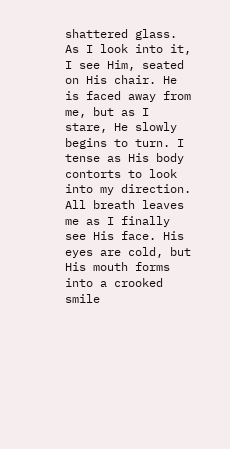shattered glass. As I look into it, I see Him, seated on His chair. He is faced away from me, but as I stare, He slowly begins to turn. I tense as His body contorts to look into my direction. All breath leaves me as I finally see His face. His eyes are cold, but His mouth forms into a crooked smile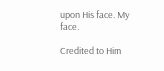upon His face. My face.

Credited to Him